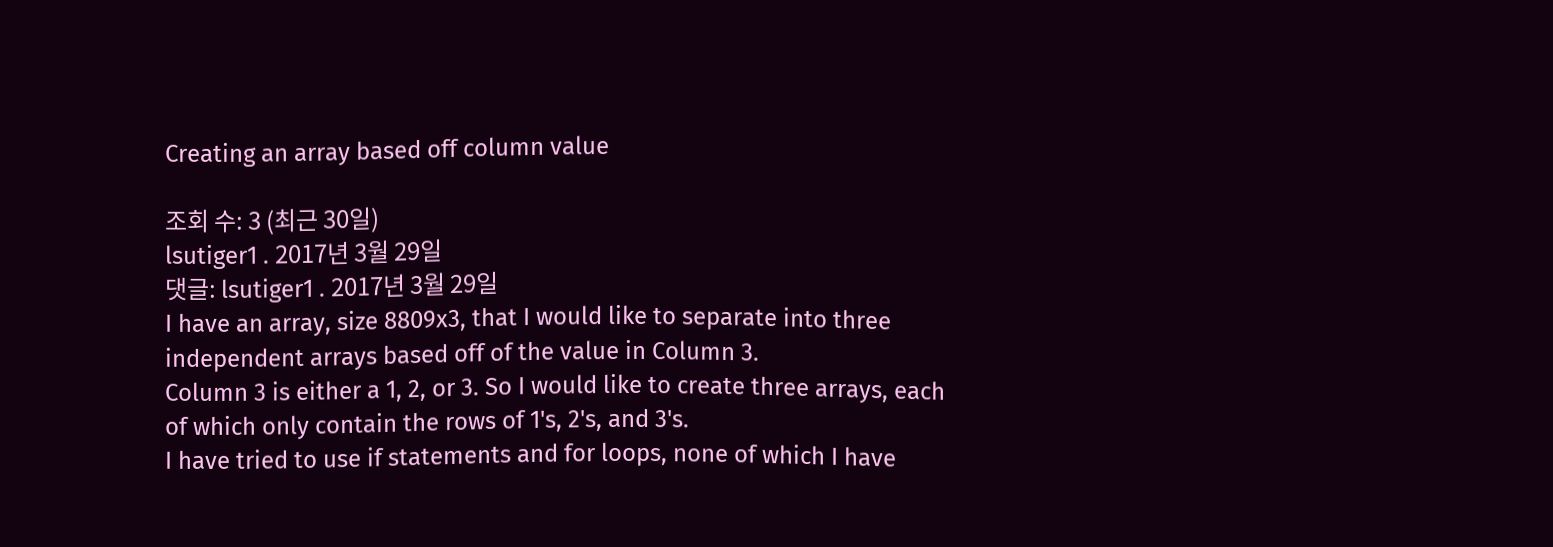Creating an array based off column value

조회 수: 3 (최근 30일)
lsutiger1 . 2017년 3월 29일
댓글: lsutiger1 . 2017년 3월 29일
I have an array, size 8809x3, that I would like to separate into three independent arrays based off of the value in Column 3.
Column 3 is either a 1, 2, or 3. So I would like to create three arrays, each of which only contain the rows of 1's, 2's, and 3's.
I have tried to use if statements and for loops, none of which I have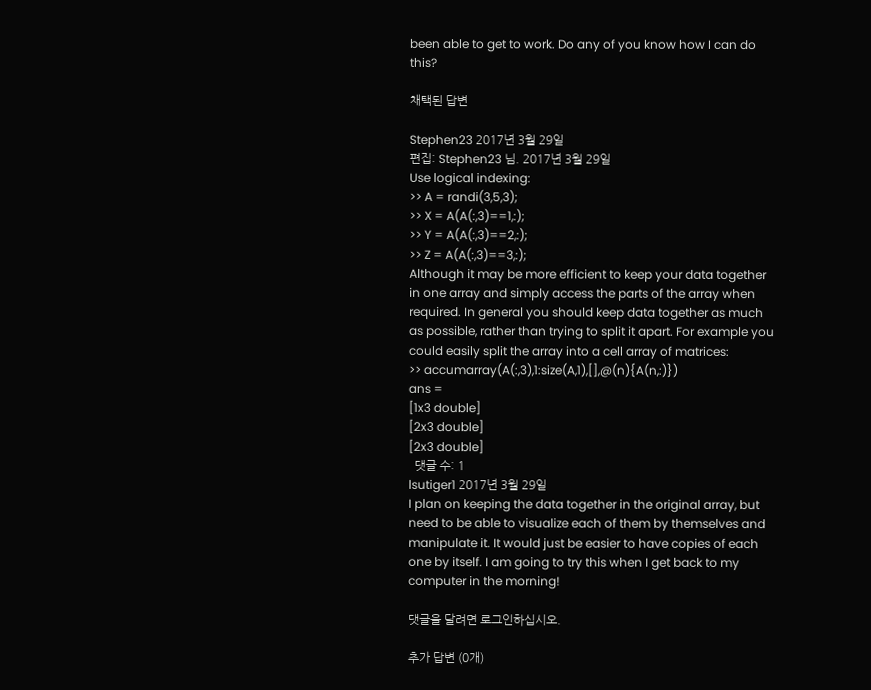been able to get to work. Do any of you know how I can do this?

채택된 답변

Stephen23 2017년 3월 29일
편집: Stephen23 님. 2017년 3월 29일
Use logical indexing:
>> A = randi(3,5,3);
>> X = A(A(:,3)==1,:);
>> Y = A(A(:,3)==2,:);
>> Z = A(A(:,3)==3,:);
Although it may be more efficient to keep your data together in one array and simply access the parts of the array when required. In general you should keep data together as much as possible, rather than trying to split it apart. For example you could easily split the array into a cell array of matrices:
>> accumarray(A(:,3),1:size(A,1),[],@(n){A(n,:)})
ans =
[1x3 double]
[2x3 double]
[2x3 double]
  댓글 수: 1
lsutiger1 2017년 3월 29일
I plan on keeping the data together in the original array, but need to be able to visualize each of them by themselves and manipulate it. It would just be easier to have copies of each one by itself. I am going to try this when I get back to my computer in the morning!

댓글을 달려면 로그인하십시오.

추가 답변 (0개)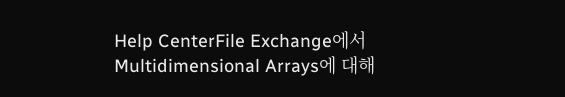Help CenterFile Exchange에서 Multidimensional Arrays에 대해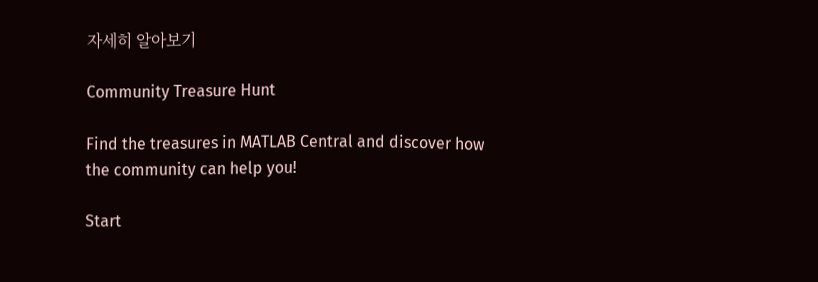자세히 알아보기

Community Treasure Hunt

Find the treasures in MATLAB Central and discover how the community can help you!

Start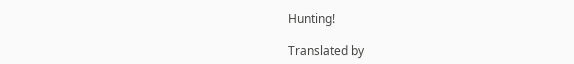Hunting!

Translated by